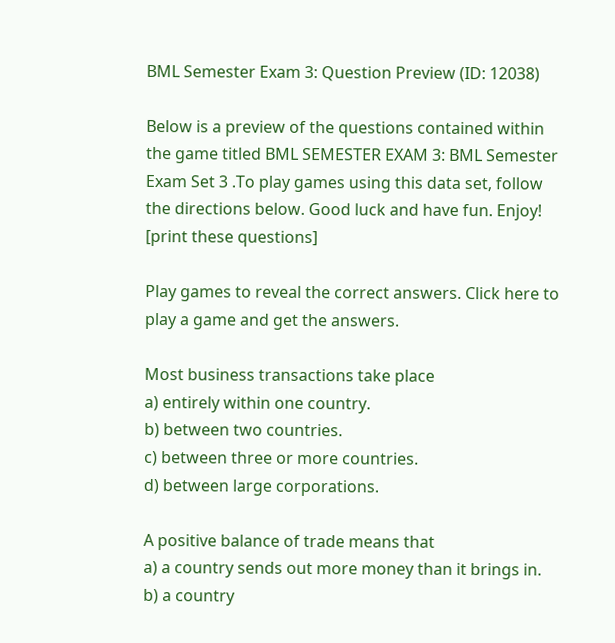BML Semester Exam 3: Question Preview (ID: 12038)

Below is a preview of the questions contained within the game titled BML SEMESTER EXAM 3: BML Semester Exam Set 3 .To play games using this data set, follow the directions below. Good luck and have fun. Enjoy! [print these questions]

Play games to reveal the correct answers. Click here to play a game and get the answers.

Most business transactions take place
a) entirely within one country.
b) between two countries.
c) between three or more countries.
d) between large corporations.

A positive balance of trade means that
a) a country sends out more money than it brings in.
b) a country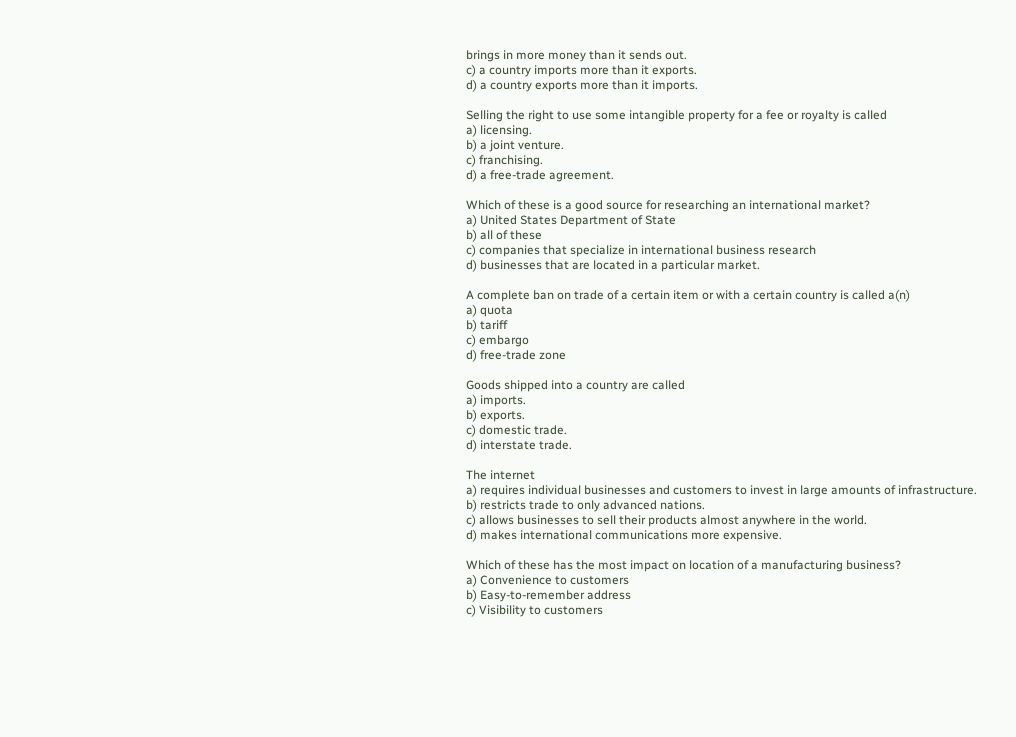brings in more money than it sends out.
c) a country imports more than it exports.
d) a country exports more than it imports.

Selling the right to use some intangible property for a fee or royalty is called
a) licensing.
b) a joint venture.
c) franchising.
d) a free-trade agreement.

Which of these is a good source for researching an international market?
a) United States Department of State
b) all of these
c) companies that specialize in international business research
d) businesses that are located in a particular market.

A complete ban on trade of a certain item or with a certain country is called a(n)
a) quota
b) tariff
c) embargo
d) free-trade zone

Goods shipped into a country are called
a) imports.
b) exports.
c) domestic trade.
d) interstate trade.

The internet
a) requires individual businesses and customers to invest in large amounts of infrastructure.
b) restricts trade to only advanced nations.
c) allows businesses to sell their products almost anywhere in the world.
d) makes international communications more expensive.

Which of these has the most impact on location of a manufacturing business?
a) Convenience to customers
b) Easy-to-remember address
c) Visibility to customers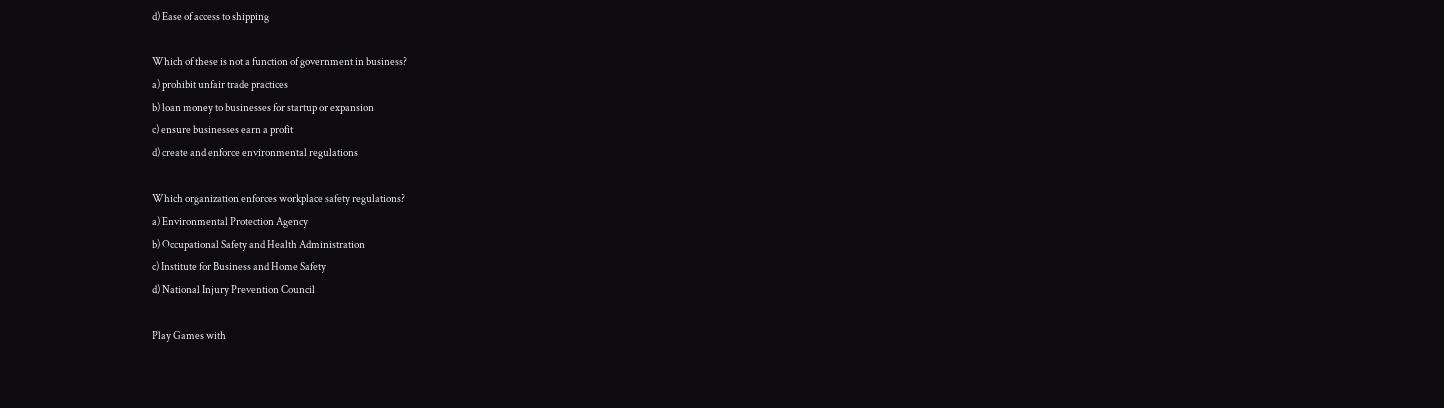d) Ease of access to shipping

Which of these is not a function of government in business?
a) prohibit unfair trade practices
b) loan money to businesses for startup or expansion
c) ensure businesses earn a profit
d) create and enforce environmental regulations

Which organization enforces workplace safety regulations?
a) Environmental Protection Agency
b) Occupational Safety and Health Administration
c) Institute for Business and Home Safety
d) National Injury Prevention Council

Play Games with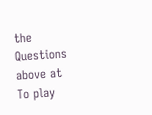the Questions above at
To play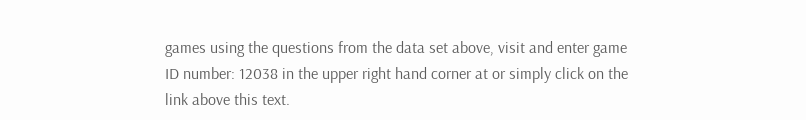games using the questions from the data set above, visit and enter game ID number: 12038 in the upper right hand corner at or simply click on the link above this text.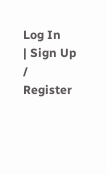Log In
| Sign Up / Register